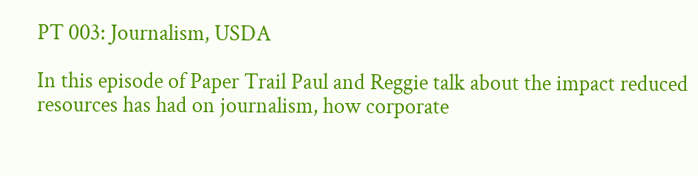PT 003: Journalism, USDA

In this episode of Paper Trail Paul and Reggie talk about the impact reduced resources has had on journalism, how corporate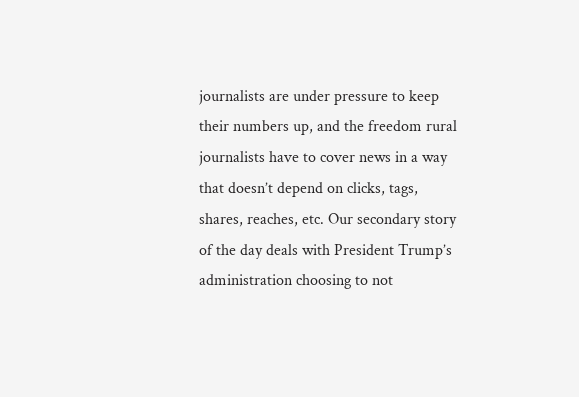journalists are under pressure to keep their numbers up, and the freedom rural journalists have to cover news in a way that doesn’t depend on clicks, tags, shares, reaches, etc. Our secondary story of the day deals with President Trump’s administration choosing to not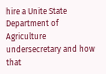hire a Unite State Department of Agriculture undersecretary and how that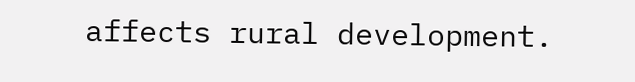affects rural development.